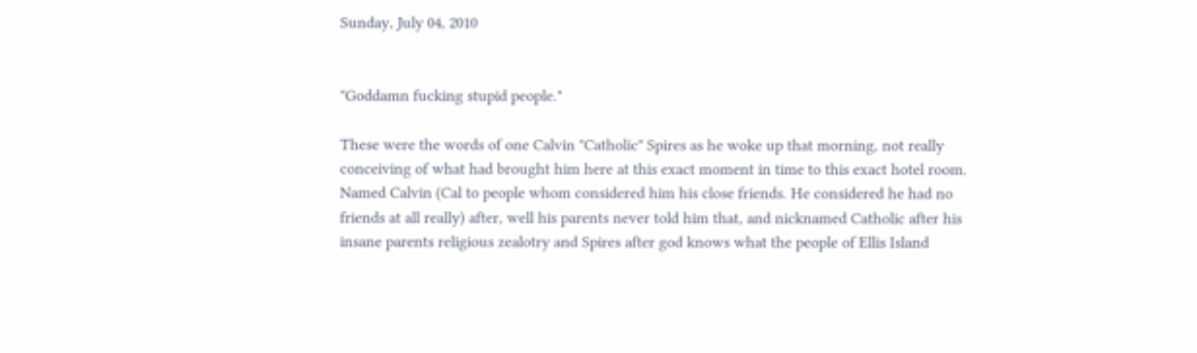Sunday, July 04, 2010


"Goddamn fucking stupid people."

These were the words of one Calvin "Catholic" Spires as he woke up that morning, not really conceiving of what had brought him here at this exact moment in time to this exact hotel room. Named Calvin (Cal to people whom considered him his close friends. He considered he had no friends at all really) after, well his parents never told him that, and nicknamed Catholic after his insane parents religious zealotry and Spires after god knows what the people of Ellis Island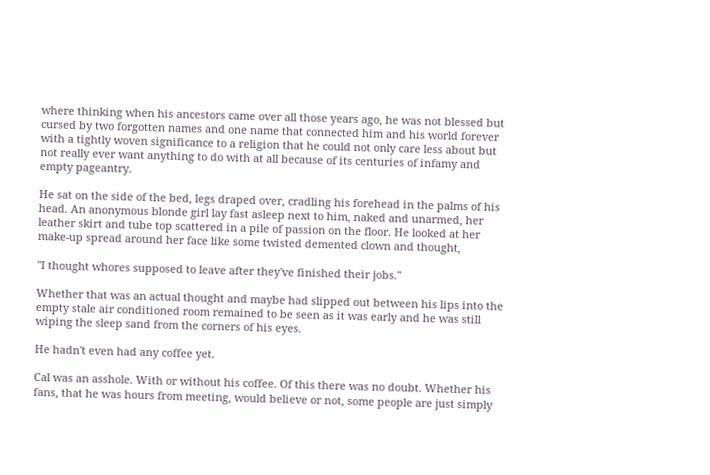where thinking when his ancestors came over all those years ago, he was not blessed but cursed by two forgotten names and one name that connected him and his world forever with a tightly woven significance to a religion that he could not only care less about but not really ever want anything to do with at all because of its centuries of infamy and empty pageantry.

He sat on the side of the bed, legs draped over, cradling his forehead in the palms of his head. An anonymous blonde girl lay fast asleep next to him, naked and unarmed, her leather skirt and tube top scattered in a pile of passion on the floor. He looked at her make-up spread around her face like some twisted demented clown and thought,

"I thought whores supposed to leave after they've finished their jobs."

Whether that was an actual thought and maybe had slipped out between his lips into the empty stale air conditioned room remained to be seen as it was early and he was still wiping the sleep sand from the corners of his eyes.

He hadn't even had any coffee yet.

Cal was an asshole. With or without his coffee. Of this there was no doubt. Whether his fans, that he was hours from meeting, would believe or not, some people are just simply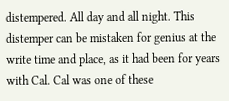distempered. All day and all night. This distemper can be mistaken for genius at the write time and place, as it had been for years with Cal. Cal was one of these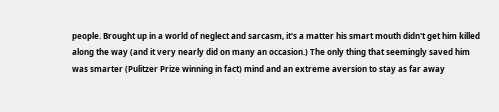people. Brought up in a world of neglect and sarcasm, it's a matter his smart mouth didn't get him killed along the way (and it very nearly did on many an occasion.) The only thing that seemingly saved him was smarter (Pulitzer Prize winning in fact) mind and an extreme aversion to stay as far away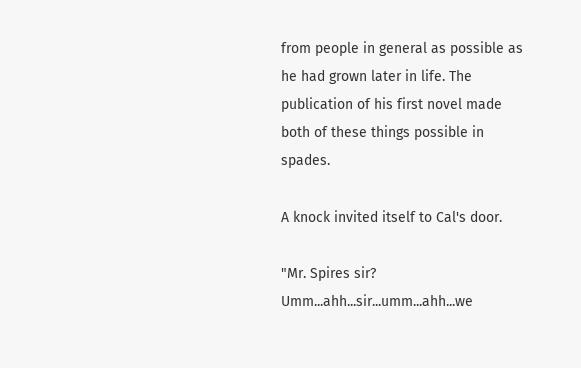from people in general as possible as he had grown later in life. The publication of his first novel made both of these things possible in spades.

A knock invited itself to Cal's door.

"Mr. Spires sir? Umm...ahh...sir...umm...ahh...we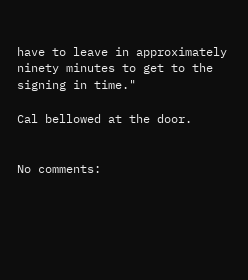have to leave in approximately ninety minutes to get to the signing in time."

Cal bellowed at the door.


No comments: